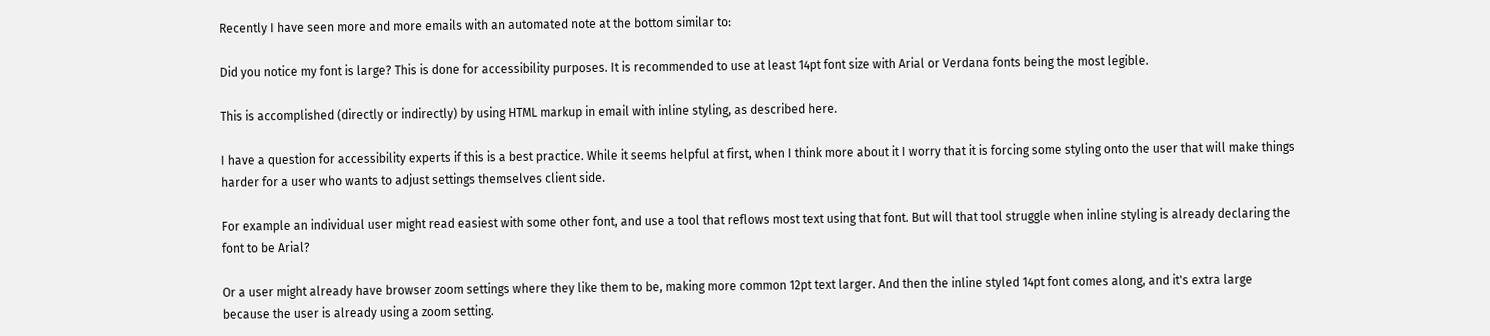Recently I have seen more and more emails with an automated note at the bottom similar to:

Did you notice my font is large? This is done for accessibility purposes. It is recommended to use at least 14pt font size with Arial or Verdana fonts being the most legible.

This is accomplished (directly or indirectly) by using HTML markup in email with inline styling, as described here.

I have a question for accessibility experts if this is a best practice. While it seems helpful at first, when I think more about it I worry that it is forcing some styling onto the user that will make things harder for a user who wants to adjust settings themselves client side.

For example an individual user might read easiest with some other font, and use a tool that reflows most text using that font. But will that tool struggle when inline styling is already declaring the font to be Arial?

Or a user might already have browser zoom settings where they like them to be, making more common 12pt text larger. And then the inline styled 14pt font comes along, and it's extra large because the user is already using a zoom setting.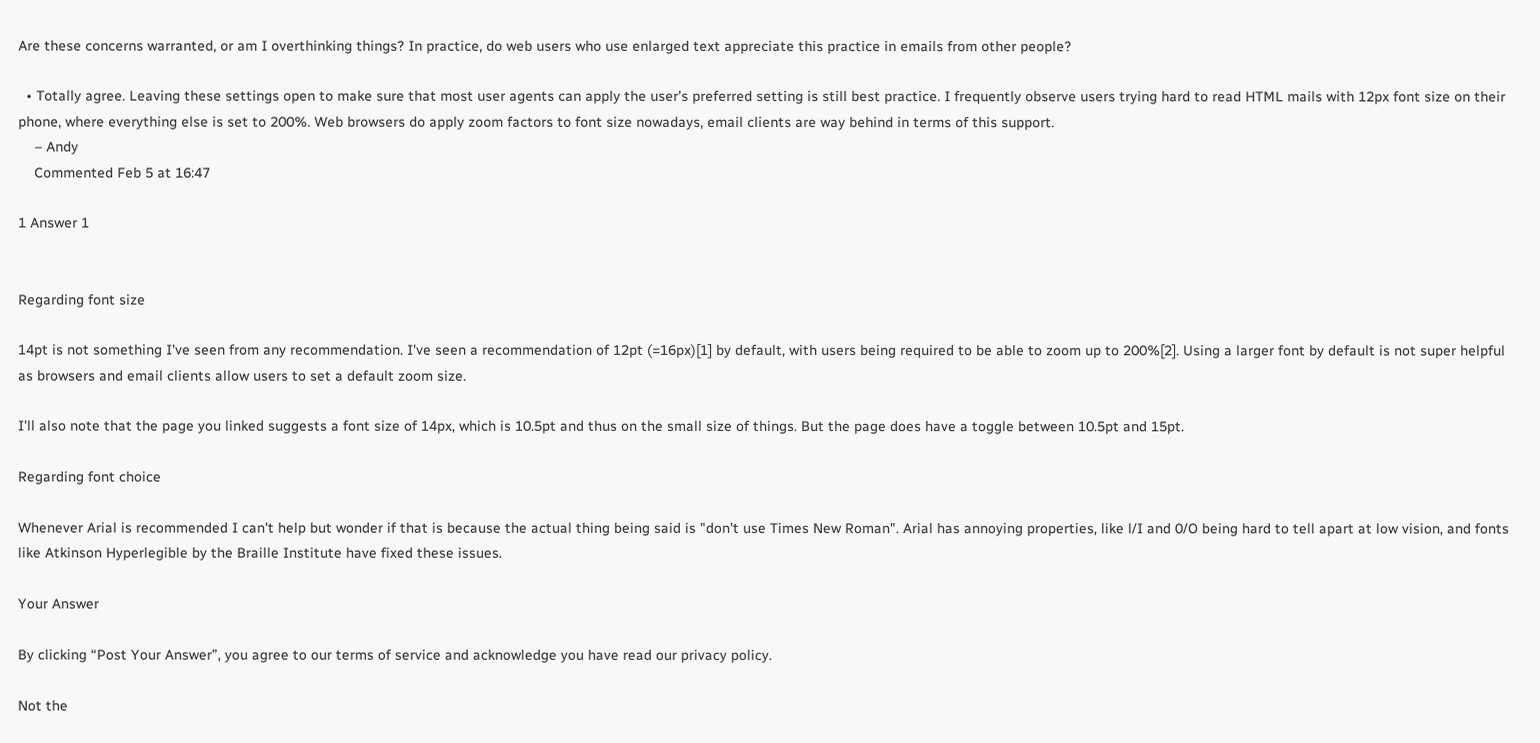Are these concerns warranted, or am I overthinking things? In practice, do web users who use enlarged text appreciate this practice in emails from other people?

  • Totally agree. Leaving these settings open to make sure that most user agents can apply the user’s preferred setting is still best practice. I frequently observe users trying hard to read HTML mails with 12px font size on their phone, where everything else is set to 200%. Web browsers do apply zoom factors to font size nowadays, email clients are way behind in terms of this support.
    – Andy
    Commented Feb 5 at 16:47

1 Answer 1


Regarding font size

14pt is not something I've seen from any recommendation. I've seen a recommendation of 12pt (=16px)[1] by default, with users being required to be able to zoom up to 200%[2]. Using a larger font by default is not super helpful as browsers and email clients allow users to set a default zoom size.

I'll also note that the page you linked suggests a font size of 14px, which is 10.5pt and thus on the small size of things. But the page does have a toggle between 10.5pt and 15pt.

Regarding font choice

Whenever Arial is recommended I can't help but wonder if that is because the actual thing being said is "don't use Times New Roman". Arial has annoying properties, like l/I and 0/O being hard to tell apart at low vision, and fonts like Atkinson Hyperlegible by the Braille Institute have fixed these issues.

Your Answer

By clicking “Post Your Answer”, you agree to our terms of service and acknowledge you have read our privacy policy.

Not the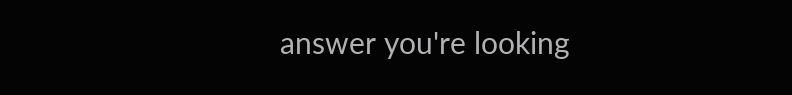answer you're looking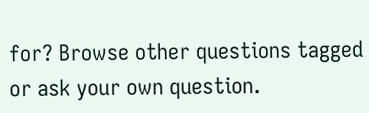for? Browse other questions tagged or ask your own question.